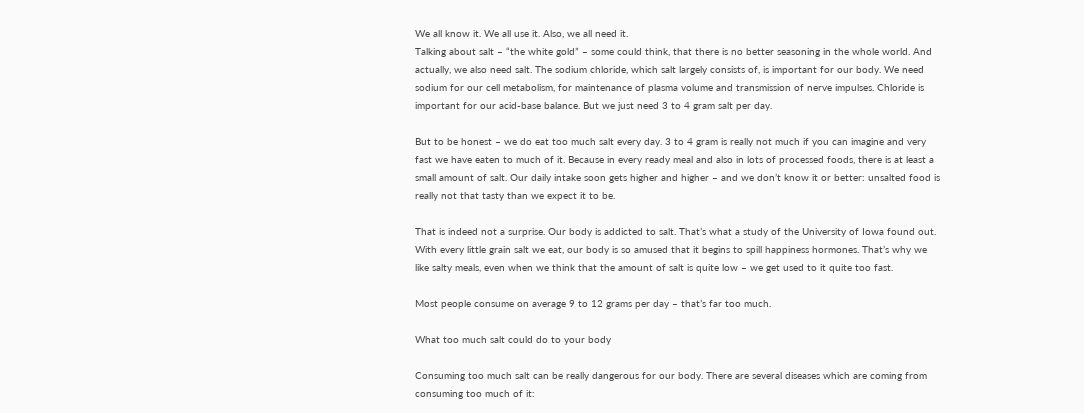We all know it. We all use it. Also, we all need it.
Talking about salt – “the white gold” – some could think, that there is no better seasoning in the whole world. And actually, we also need salt. The sodium chloride, which salt largely consists of, is important for our body. We need sodium for our cell metabolism, for maintenance of plasma volume and transmission of nerve impulses. Chloride is important for our acid-base balance. But we just need 3 to 4 gram salt per day.

But to be honest – we do eat too much salt every day. 3 to 4 gram is really not much if you can imagine and very fast we have eaten to much of it. Because in every ready meal and also in lots of processed foods, there is at least a small amount of salt. Our daily intake soon gets higher and higher – and we don’t know it or better: unsalted food is really not that tasty than we expect it to be.

That is indeed not a surprise. Our body is addicted to salt. That’s what a study of the University of Iowa found out. With every little grain salt we eat, our body is so amused that it begins to spill happiness hormones. That’s why we like salty meals, even when we think that the amount of salt is quite low – we get used to it quite too fast.

Most people consume on average 9 to 12 grams per day – that’s far too much.

What too much salt could do to your body

Consuming too much salt can be really dangerous for our body. There are several diseases which are coming from consuming too much of it: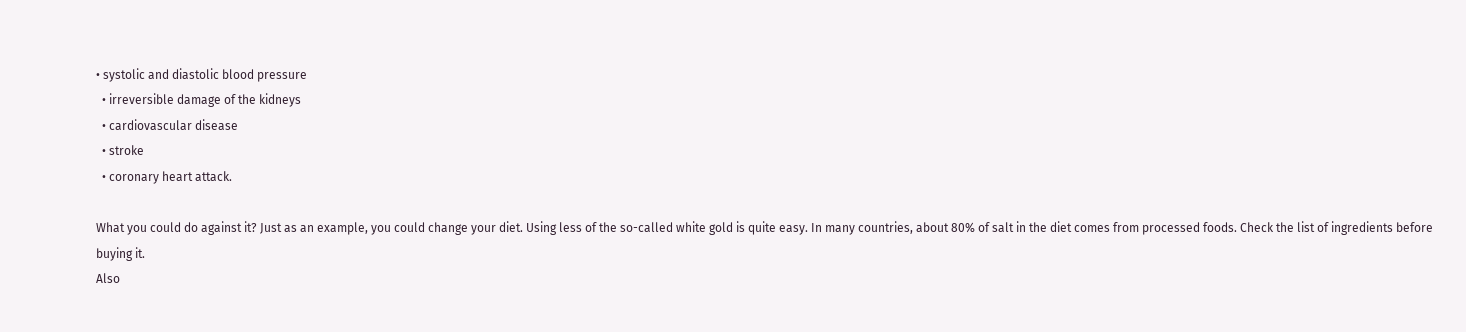• systolic and diastolic blood pressure
  • irreversible damage of the kidneys
  • cardiovascular disease
  • stroke
  • coronary heart attack.

What you could do against it? Just as an example, you could change your diet. Using less of the so-called white gold is quite easy. In many countries, about 80% of salt in the diet comes from processed foods. Check the list of ingredients before buying it.
Also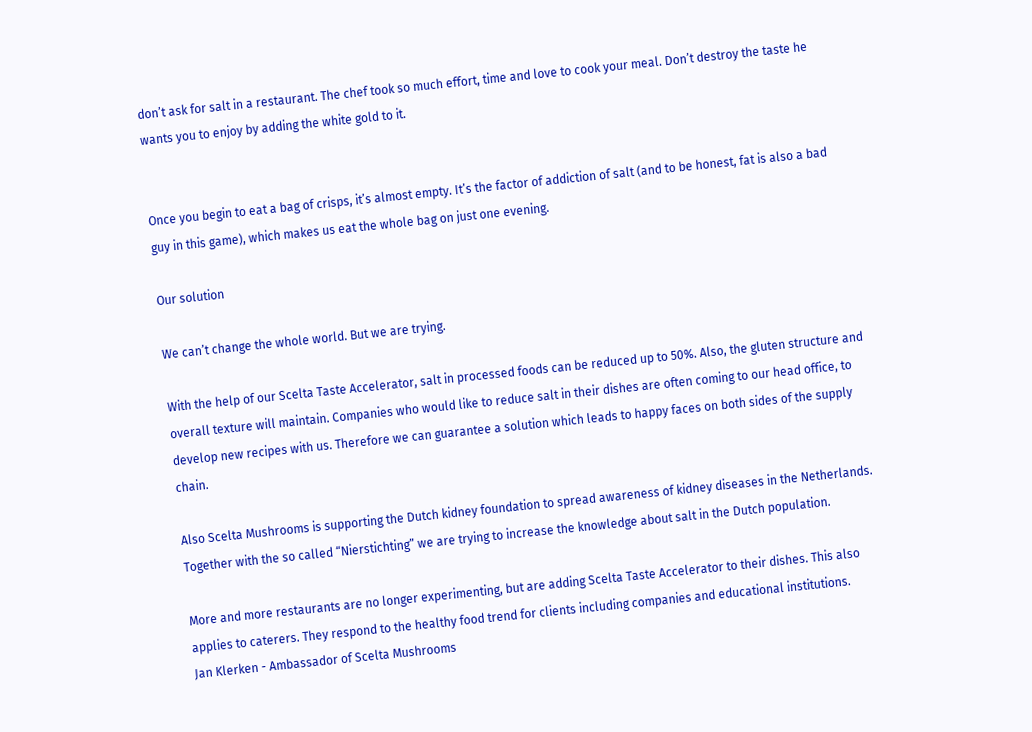don’t ask for salt in a restaurant. The chef took so much effort, time and love to cook your meal. Don’t destroy the taste he wants you to enjoy by adding the white gold to it.


Once you begin to eat a bag of crisps, it’s almost empty. It’s the factor of addiction of salt (and to be honest, fat is also a bad guy in this game), which makes us eat the whole bag on just one evening.

Our solution

We can’t change the whole world. But we are trying.

With the help of our Scelta Taste Accelerator, salt in processed foods can be reduced up to 50%. Also, the gluten structure and overall texture will maintain. Companies who would like to reduce salt in their dishes are often coming to our head office, to develop new recipes with us. Therefore we can guarantee a solution which leads to happy faces on both sides of the supply chain.

Also Scelta Mushrooms is supporting the Dutch kidney foundation to spread awareness of kidney diseases in the Netherlands. Together with the so called “Nierstichting” we are trying to increase the knowledge about salt in the Dutch population.

More and more restaurants are no longer experimenting, but are adding Scelta Taste Accelerator to their dishes. This also applies to caterers. They respond to the healthy food trend for clients including companies and educational institutions.
Jan Klerken - Ambassador of Scelta Mushrooms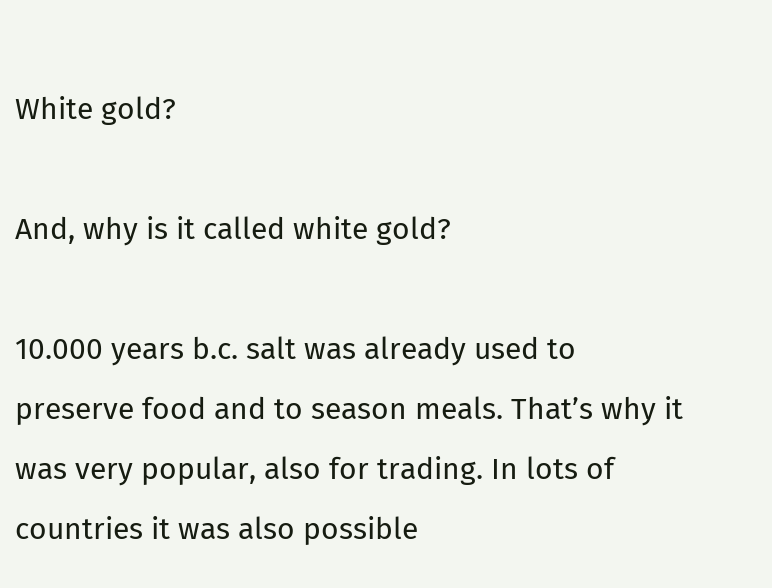White gold?

And, why is it called white gold?

10.000 years b.c. salt was already used to preserve food and to season meals. That’s why it was very popular, also for trading. In lots of countries it was also possible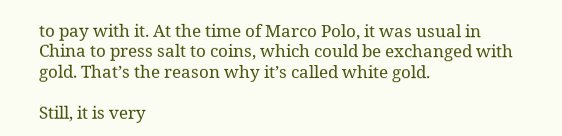to pay with it. At the time of Marco Polo, it was usual in China to press salt to coins, which could be exchanged with gold. That’s the reason why it’s called white gold.

Still, it is very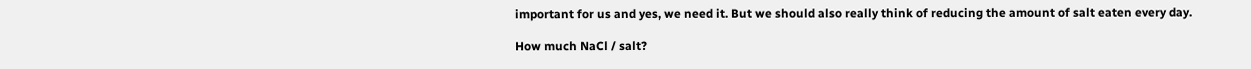important for us and yes, we need it. But we should also really think of reducing the amount of salt eaten every day.

How much NaCl / salt?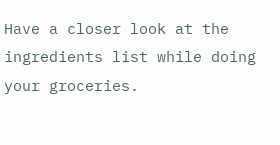Have a closer look at the ingredients list while doing your groceries.